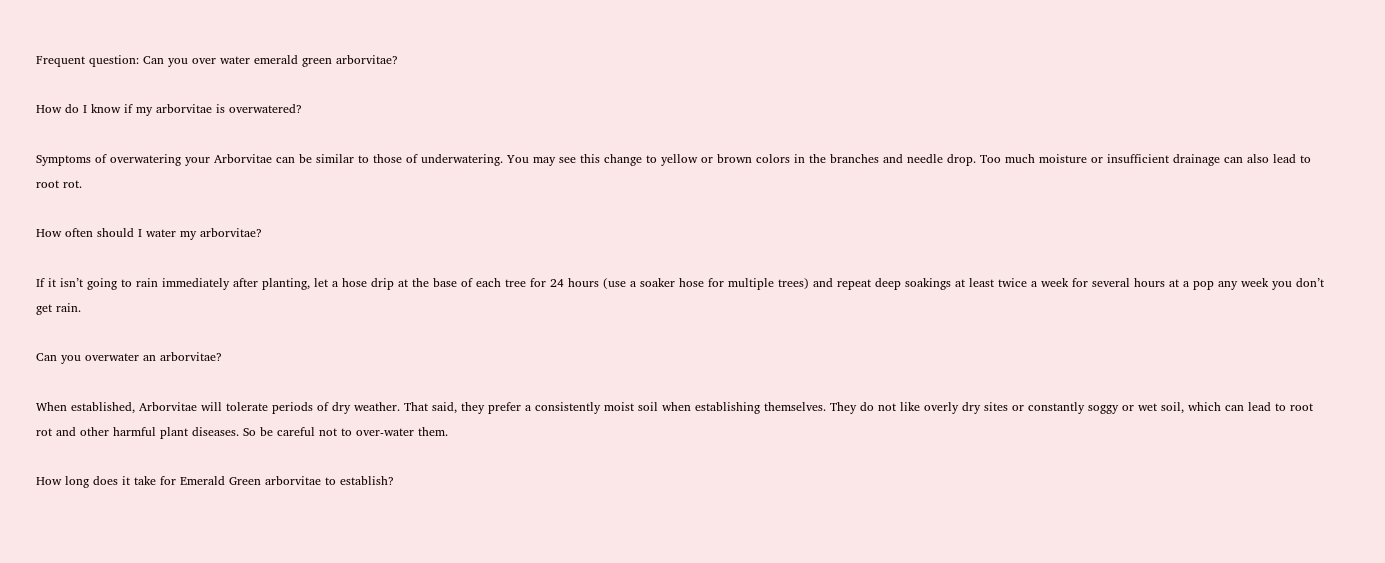Frequent question: Can you over water emerald green arborvitae?

How do I know if my arborvitae is overwatered?

Symptoms of overwatering your Arborvitae can be similar to those of underwatering. You may see this change to yellow or brown colors in the branches and needle drop. Too much moisture or insufficient drainage can also lead to root rot.

How often should I water my arborvitae?

If it isn’t going to rain immediately after planting, let a hose drip at the base of each tree for 24 hours (use a soaker hose for multiple trees) and repeat deep soakings at least twice a week for several hours at a pop any week you don’t get rain.

Can you overwater an arborvitae?

When established, Arborvitae will tolerate periods of dry weather. That said, they prefer a consistently moist soil when establishing themselves. They do not like overly dry sites or constantly soggy or wet soil, which can lead to root rot and other harmful plant diseases. So be careful not to over-water them.

How long does it take for Emerald Green arborvitae to establish?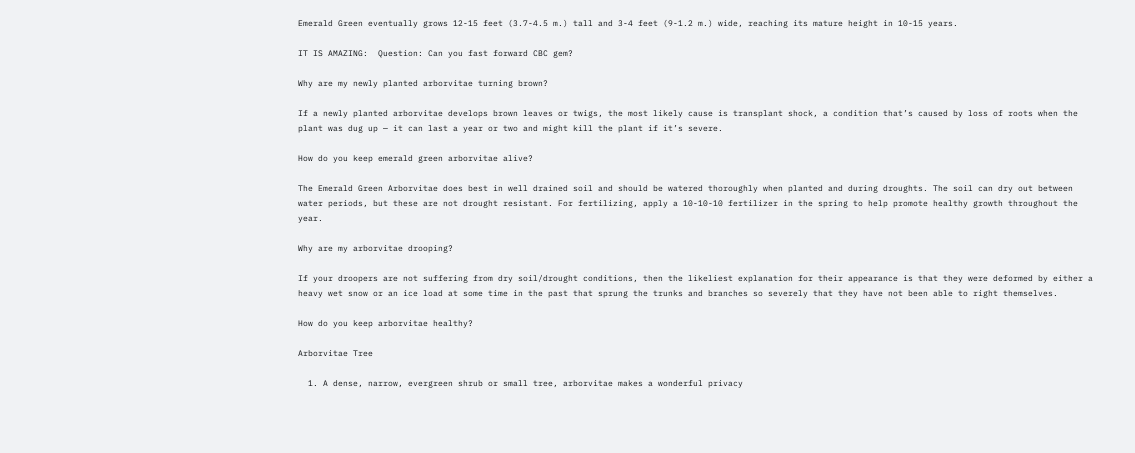Emerald Green eventually grows 12-15 feet (3.7-4.5 m.) tall and 3-4 feet (9-1.2 m.) wide, reaching its mature height in 10-15 years.

IT IS AMAZING:  Question: Can you fast forward CBC gem?

Why are my newly planted arborvitae turning brown?

If a newly planted arborvitae develops brown leaves or twigs, the most likely cause is transplant shock, a condition that’s caused by loss of roots when the plant was dug up — it can last a year or two and might kill the plant if it’s severe.

How do you keep emerald green arborvitae alive?

The Emerald Green Arborvitae does best in well drained soil and should be watered thoroughly when planted and during droughts. The soil can dry out between water periods, but these are not drought resistant. For fertilizing, apply a 10-10-10 fertilizer in the spring to help promote healthy growth throughout the year.

Why are my arborvitae drooping?

If your droopers are not suffering from dry soil/drought conditions, then the likeliest explanation for their appearance is that they were deformed by either a heavy wet snow or an ice load at some time in the past that sprung the trunks and branches so severely that they have not been able to right themselves.

How do you keep arborvitae healthy?

Arborvitae Tree

  1. A dense, narrow, evergreen shrub or small tree, arborvitae makes a wonderful privacy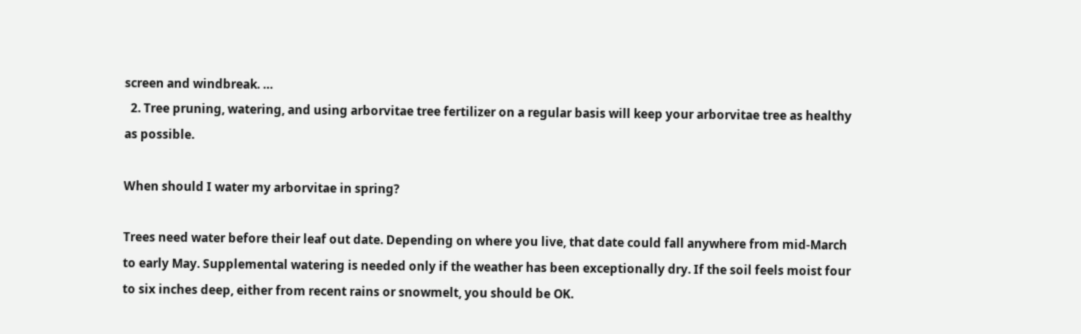screen and windbreak. …
  2. Tree pruning, watering, and using arborvitae tree fertilizer on a regular basis will keep your arborvitae tree as healthy as possible.

When should I water my arborvitae in spring?

Trees need water before their leaf out date. Depending on where you live, that date could fall anywhere from mid-March to early May. Supplemental watering is needed only if the weather has been exceptionally dry. If the soil feels moist four to six inches deep, either from recent rains or snowmelt, you should be OK.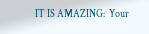IT IS AMAZING:  Your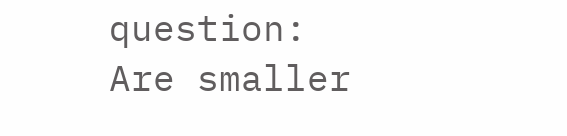question: Are smaller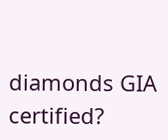diamonds GIA certified?